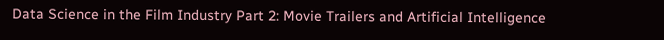Data Science in the Film Industry Part 2: Movie Trailers and Artificial Intelligence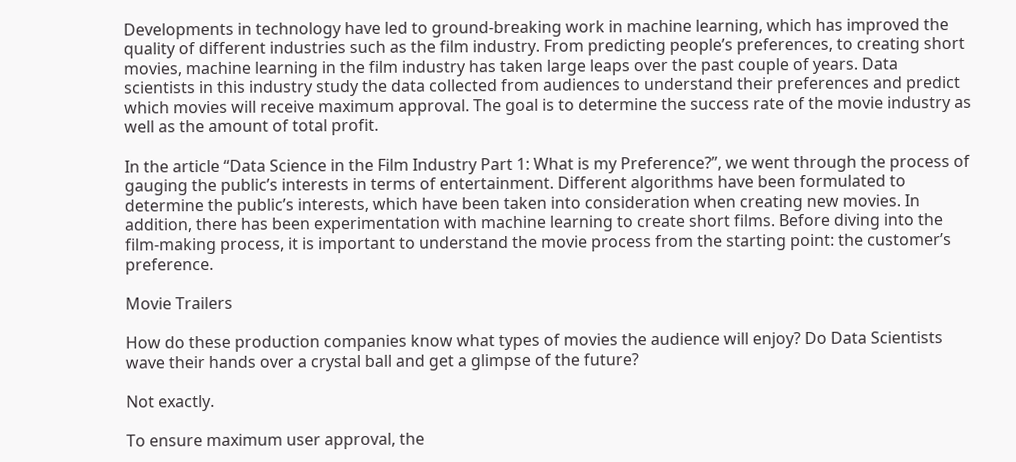Developments in technology have led to ground-breaking work in machine learning, which has improved the quality of different industries such as the film industry. From predicting people’s preferences, to creating short movies, machine learning in the film industry has taken large leaps over the past couple of years. Data scientists in this industry study the data collected from audiences to understand their preferences and predict which movies will receive maximum approval. The goal is to determine the success rate of the movie industry as well as the amount of total profit.

In the article “Data Science in the Film Industry Part 1: What is my Preference?”, we went through the process of gauging the public’s interests in terms of entertainment. Different algorithms have been formulated to determine the public’s interests, which have been taken into consideration when creating new movies. In addition, there has been experimentation with machine learning to create short films. Before diving into the film-making process, it is important to understand the movie process from the starting point: the customer’s preference.

Movie Trailers

How do these production companies know what types of movies the audience will enjoy? Do Data Scientists wave their hands over a crystal ball and get a glimpse of the future?

Not exactly.

To ensure maximum user approval, the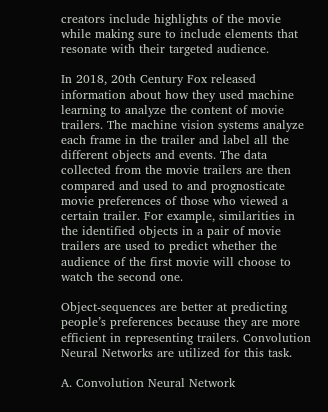creators include highlights of the movie while making sure to include elements that resonate with their targeted audience.

In 2018, 20th Century Fox released information about how they used machine learning to analyze the content of movie trailers. The machine vision systems analyze each frame in the trailer and label all the different objects and events. The data collected from the movie trailers are then compared and used to and prognosticate movie preferences of those who viewed a certain trailer. For example, similarities in the identified objects in a pair of movie trailers are used to predict whether the audience of the first movie will choose to watch the second one.

Object-sequences are better at predicting people’s preferences because they are more efficient in representing trailers. Convolution Neural Networks are utilized for this task.

A. Convolution Neural Network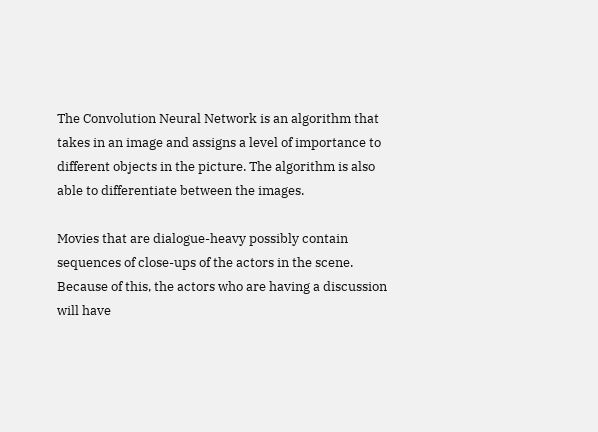The Convolution Neural Network is an algorithm that takes in an image and assigns a level of importance to different objects in the picture. The algorithm is also able to differentiate between the images.

Movies that are dialogue-heavy possibly contain sequences of close-ups of the actors in the scene. Because of this, the actors who are having a discussion will have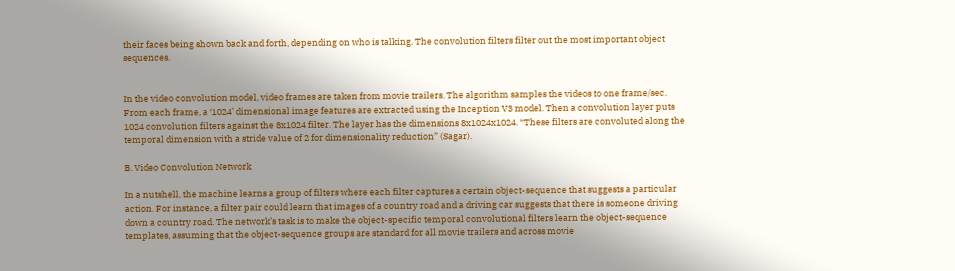their faces being shown back and forth, depending on who is talking. The convolution filters filter out the most important object sequences.


In the video convolution model, video frames are taken from movie trailers. The algorithm samples the videos to one frame/sec. From each frame, a ‘1024’ dimensional image features are extracted using the Inception V3 model. Then a convolution layer puts 1024 convolution filters against the 8x1024 filter. The layer has the dimensions 8x1024x1024. “These filters are convoluted along the temporal dimension with a stride value of 2 for dimensionality reduction” (Sagar).

B. Video Convolution Network

In a nutshell, the machine learns a group of filters where each filter captures a certain object-sequence that suggests a particular action. For instance, a filter pair could learn that images of a country road and a driving car suggests that there is someone driving down a country road. The network’s task is to make the object-specific temporal convolutional filters learn the object-sequence templates, assuming that the object-sequence groups are standard for all movie trailers and across movie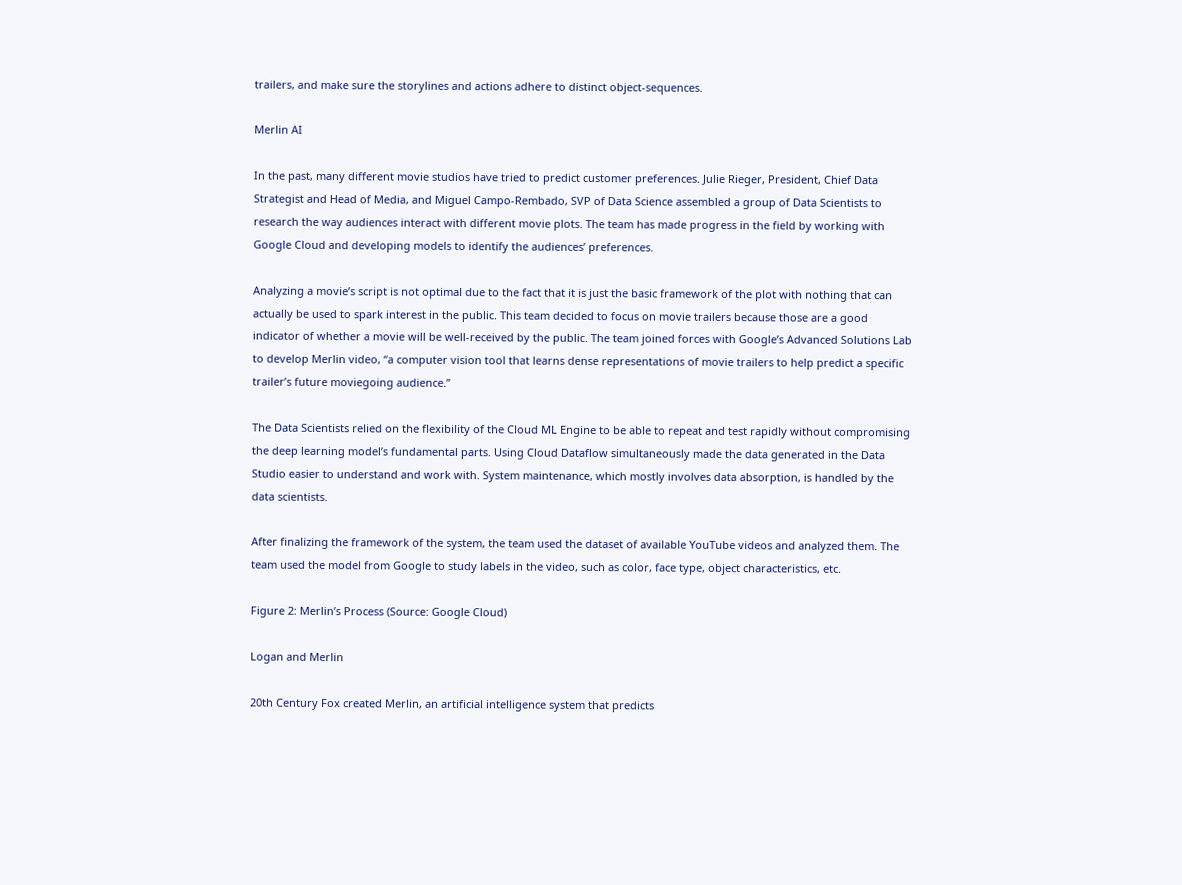trailers, and make sure the storylines and actions adhere to distinct object-sequences.

Merlin AI

In the past, many different movie studios have tried to predict customer preferences. Julie Rieger, President, Chief Data Strategist and Head of Media, and Miguel Campo-Rembado, SVP of Data Science assembled a group of Data Scientists to research the way audiences interact with different movie plots. The team has made progress in the field by working with Google Cloud and developing models to identify the audiences’ preferences.

Analyzing a movie’s script is not optimal due to the fact that it is just the basic framework of the plot with nothing that can actually be used to spark interest in the public. This team decided to focus on movie trailers because those are a good indicator of whether a movie will be well-received by the public. The team joined forces with Google’s Advanced Solutions Lab to develop Merlin video, “a computer vision tool that learns dense representations of movie trailers to help predict a specific trailer’s future moviegoing audience.”

The Data Scientists relied on the flexibility of the Cloud ML Engine to be able to repeat and test rapidly without compromising the deep learning model’s fundamental parts. Using Cloud Dataflow simultaneously made the data generated in the Data Studio easier to understand and work with. System maintenance, which mostly involves data absorption, is handled by the data scientists.

After finalizing the framework of the system, the team used the dataset of available YouTube videos and analyzed them. The team used the model from Google to study labels in the video, such as color, face type, object characteristics, etc.

Figure 2: Merlin’s Process (Source: Google Cloud)

Logan and Merlin

20th Century Fox created Merlin, an artificial intelligence system that predicts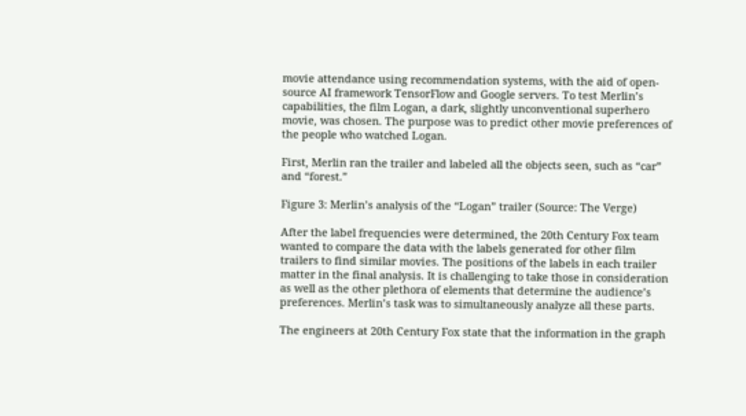movie attendance using recommendation systems, with the aid of open-source AI framework TensorFlow and Google servers. To test Merlin’s capabilities, the film Logan, a dark, slightly unconventional superhero movie, was chosen. The purpose was to predict other movie preferences of the people who watched Logan.

First, Merlin ran the trailer and labeled all the objects seen, such as “car” and “forest.”

Figure 3: Merlin’s analysis of the “Logan” trailer (Source: The Verge)

After the label frequencies were determined, the 20th Century Fox team wanted to compare the data with the labels generated for other film trailers to find similar movies. The positions of the labels in each trailer matter in the final analysis. It is challenging to take those in consideration as well as the other plethora of elements that determine the audience’s preferences. Merlin’s task was to simultaneously analyze all these parts.

The engineers at 20th Century Fox state that the information in the graph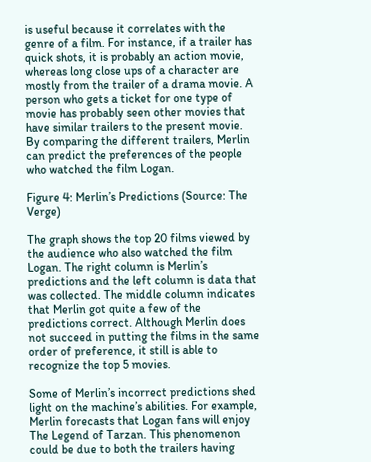is useful because it correlates with the genre of a film. For instance, if a trailer has quick shots, it is probably an action movie, whereas long close ups of a character are mostly from the trailer of a drama movie. A person who gets a ticket for one type of movie has probably seen other movies that have similar trailers to the present movie. By comparing the different trailers, Merlin can predict the preferences of the people who watched the film Logan.

Figure 4: Merlin’s Predictions (Source: The Verge)

The graph shows the top 20 films viewed by the audience who also watched the film Logan. The right column is Merlin’s predictions and the left column is data that was collected. The middle column indicates that Merlin got quite a few of the predictions correct. Although Merlin does not succeed in putting the films in the same order of preference, it still is able to recognize the top 5 movies.

Some of Merlin’s incorrect predictions shed light on the machine’s abilities. For example, Merlin forecasts that Logan fans will enjoy The Legend of Tarzan. This phenomenon could be due to both the trailers having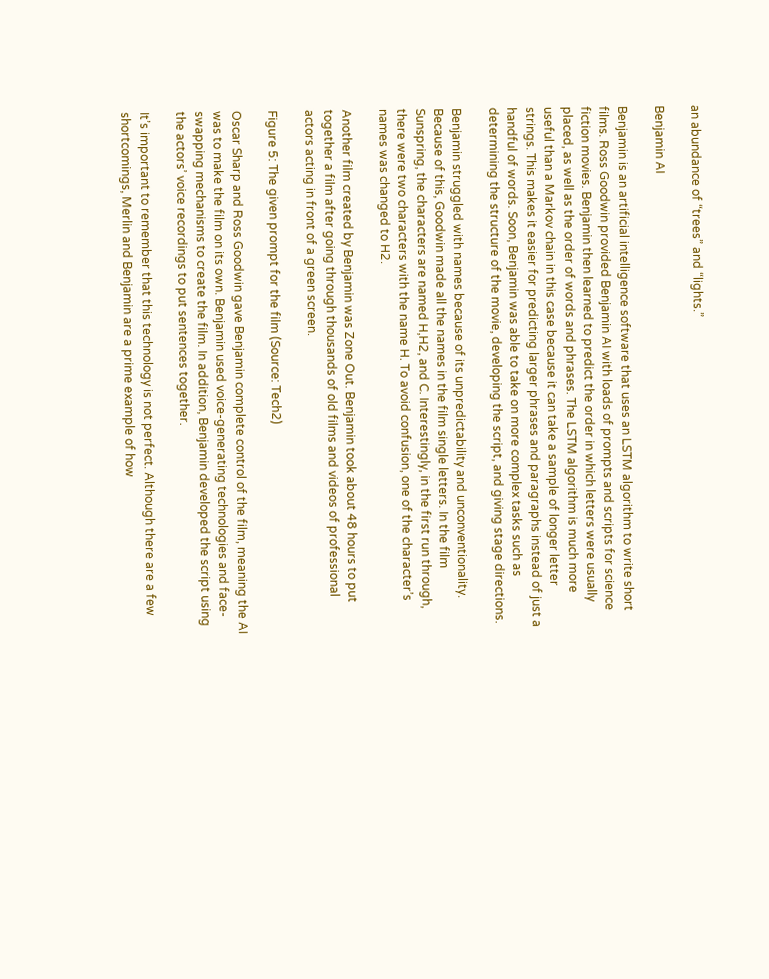an abundance of “trees” and “lights.”

Benjamin AI

Benjamin is an artificial intelligence software that uses an LSTM algorithm to write short films. Ross Goodwin provided Benjamin AI with loads of prompts and scripts for science fiction movies. Benjamin then learned to predict the order in which letters were usually placed, as well as the order of words and phrases. The LSTM algorithm is much more useful than a Markov chain in this case because it can take a sample of longer letter strings. This makes it easier for predicting larger phrases and paragraphs instead of just a handful of words. Soon, Benjamin was able to take on more complex tasks such as determining the structure of the movie, developing the script, and giving stage directions.

Benjamin struggled with names because of its unpredictability and unconventionality. Because of this, Goodwin made all the names in the film single letters. In the film Sunspring, the characters are named H,H2, and C. Interestingly, in the first run through, there were two characters with the name H. To avoid confusion, one of the character’s names was changed to H2.

Another film created by Benjamin was Zone Out. Benjamin took about 48 hours to put together a film after going through thousands of old films and videos of professional actors acting in front of a green screen.

Figure 5: The given prompt for the film (Source: Tech2)

Oscar Sharp and Ross Goodwin gave Benjamin complete control of the film, meaning the AI was to make the film on its own. Benjamin used voice-generating technologies and face-swapping mechanisms to create the film. In addition, Benjamin developed the script using the actors’ voice recordings to put sentences together.

It’s important to remember that this technology is not perfect. Although there are a few shortcomings, Merlin and Benjamin are a prime example of how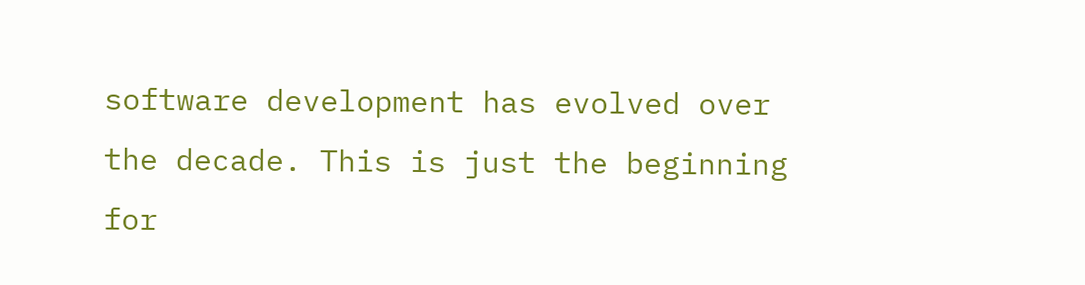software development has evolved over the decade. This is just the beginning for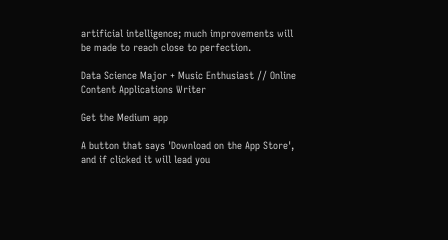artificial intelligence; much improvements will be made to reach close to perfection.

Data Science Major + Music Enthusiast // Online Content Applications Writer

Get the Medium app

A button that says 'Download on the App Store', and if clicked it will lead you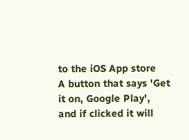to the iOS App store
A button that says 'Get it on, Google Play', and if clicked it will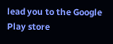lead you to the Google Play store